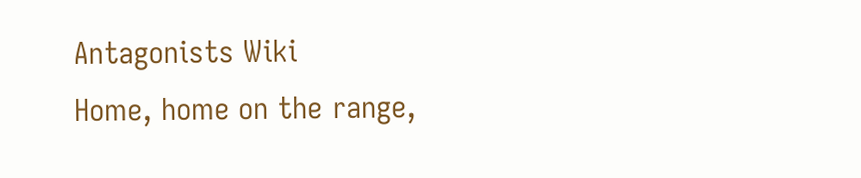Antagonists Wiki
Home, home on the range,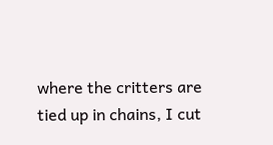where the critters are tied up in chains, I cut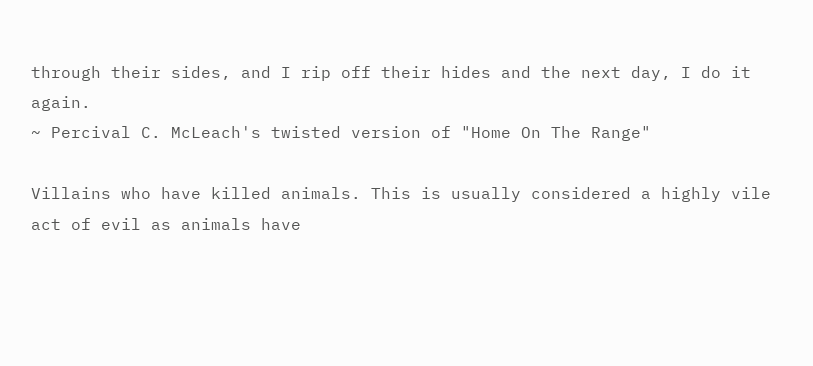through their sides, and I rip off their hides and the next day, I do it again.
~ Percival C. McLeach's twisted version of "Home On The Range"

Villains who have killed animals. This is usually considered a highly vile act of evil as animals have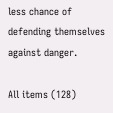less chance of defending themselves against danger.

All items (128)